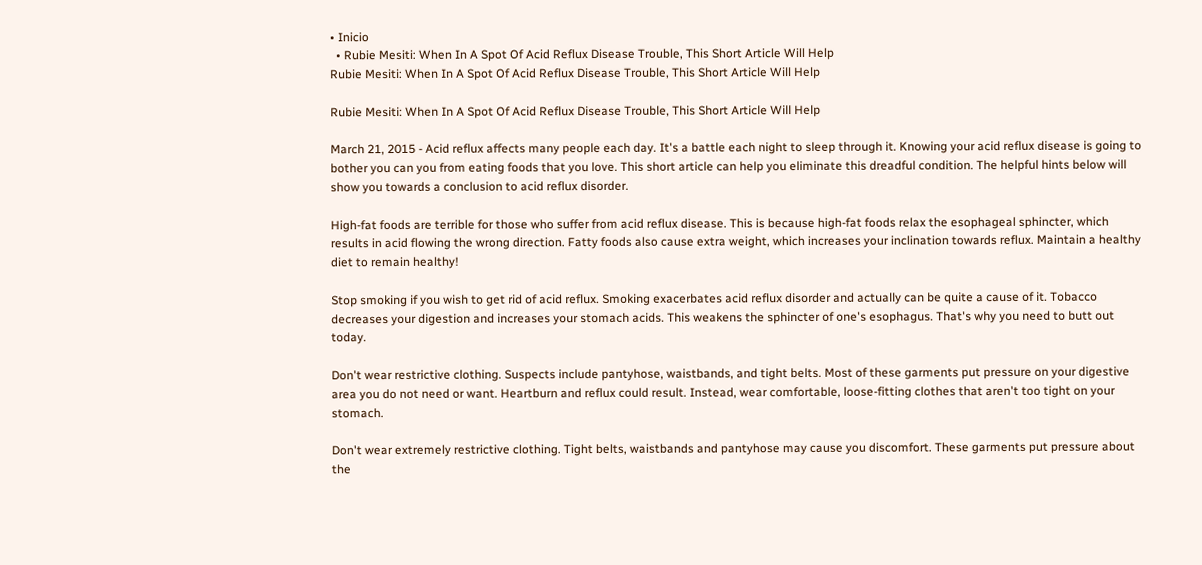• Inicio
  • Rubie Mesiti: When In A Spot Of Acid Reflux Disease Trouble, This Short Article Will Help
Rubie Mesiti: When In A Spot Of Acid Reflux Disease Trouble, This Short Article Will Help

Rubie Mesiti: When In A Spot Of Acid Reflux Disease Trouble, This Short Article Will Help

March 21, 2015 - Acid reflux affects many people each day. It's a battle each night to sleep through it. Knowing your acid reflux disease is going to bother you can you from eating foods that you love. This short article can help you eliminate this dreadful condition. The helpful hints below will show you towards a conclusion to acid reflux disorder.

High-fat foods are terrible for those who suffer from acid reflux disease. This is because high-fat foods relax the esophageal sphincter, which results in acid flowing the wrong direction. Fatty foods also cause extra weight, which increases your inclination towards reflux. Maintain a healthy diet to remain healthy!

Stop smoking if you wish to get rid of acid reflux. Smoking exacerbates acid reflux disorder and actually can be quite a cause of it. Tobacco decreases your digestion and increases your stomach acids. This weakens the sphincter of one's esophagus. That's why you need to butt out today.

Don't wear restrictive clothing. Suspects include pantyhose, waistbands, and tight belts. Most of these garments put pressure on your digestive area you do not need or want. Heartburn and reflux could result. Instead, wear comfortable, loose-fitting clothes that aren't too tight on your stomach.

Don't wear extremely restrictive clothing. Tight belts, waistbands and pantyhose may cause you discomfort. These garments put pressure about the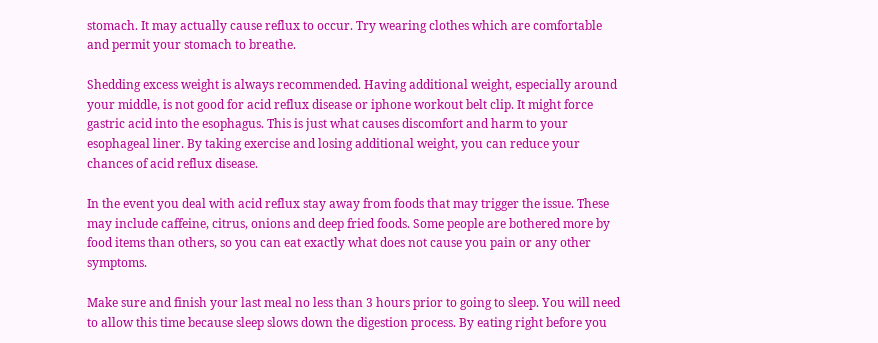stomach. It may actually cause reflux to occur. Try wearing clothes which are comfortable and permit your stomach to breathe.

Shedding excess weight is always recommended. Having additional weight, especially around your middle, is not good for acid reflux disease or iphone workout belt clip. It might force gastric acid into the esophagus. This is just what causes discomfort and harm to your esophageal liner. By taking exercise and losing additional weight, you can reduce your chances of acid reflux disease.

In the event you deal with acid reflux stay away from foods that may trigger the issue. These may include caffeine, citrus, onions and deep fried foods. Some people are bothered more by food items than others, so you can eat exactly what does not cause you pain or any other symptoms.

Make sure and finish your last meal no less than 3 hours prior to going to sleep. You will need to allow this time because sleep slows down the digestion process. By eating right before you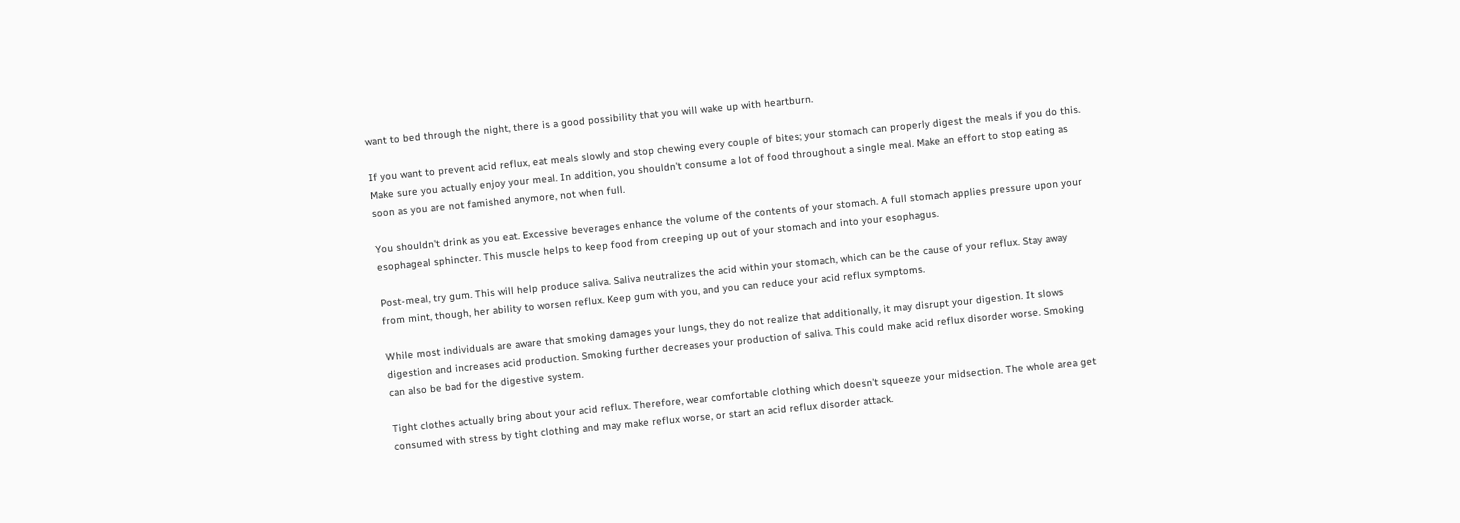want to bed through the night, there is a good possibility that you will wake up with heartburn.

If you want to prevent acid reflux, eat meals slowly and stop chewing every couple of bites; your stomach can properly digest the meals if you do this. Make sure you actually enjoy your meal. In addition, you shouldn't consume a lot of food throughout a single meal. Make an effort to stop eating as soon as you are not famished anymore, not when full.

You shouldn't drink as you eat. Excessive beverages enhance the volume of the contents of your stomach. A full stomach applies pressure upon your esophageal sphincter. This muscle helps to keep food from creeping up out of your stomach and into your esophagus.

Post-meal, try gum. This will help produce saliva. Saliva neutralizes the acid within your stomach, which can be the cause of your reflux. Stay away from mint, though, her ability to worsen reflux. Keep gum with you, and you can reduce your acid reflux symptoms.

While most individuals are aware that smoking damages your lungs, they do not realize that additionally, it may disrupt your digestion. It slows digestion and increases acid production. Smoking further decreases your production of saliva. This could make acid reflux disorder worse. Smoking can also be bad for the digestive system.

Tight clothes actually bring about your acid reflux. Therefore, wear comfortable clothing which doesn't squeeze your midsection. The whole area get consumed with stress by tight clothing and may make reflux worse, or start an acid reflux disorder attack.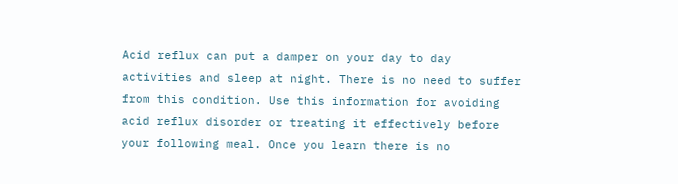Acid reflux can put a damper on your day to day activities and sleep at night. There is no need to suffer from this condition. Use this information for avoiding acid reflux disorder or treating it effectively before your following meal. Once you learn there is no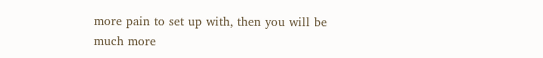more pain to set up with, then you will be much more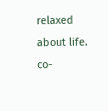relaxed about life. co-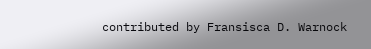contributed by Fransisca D. Warnock